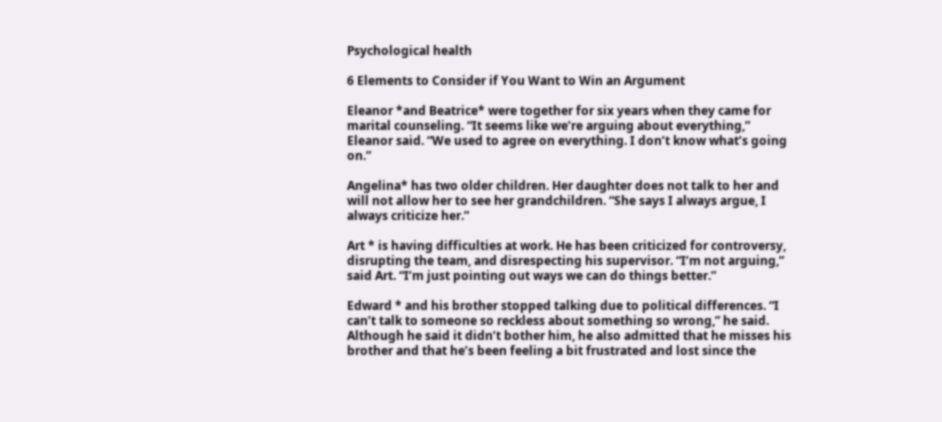Psychological health

6 Elements to Consider if You Want to Win an Argument

Eleanor *and Beatrice* were together for six years when they came for marital counseling. “It seems like we’re arguing about everything,” Eleanor said. “We used to agree on everything. I don’t know what’s going on.”

Angelina* has two older children. Her daughter does not talk to her and will not allow her to see her grandchildren. “She says I always argue, I always criticize her.”

Art * is having difficulties at work. He has been criticized for controversy, disrupting the team, and disrespecting his supervisor. “I’m not arguing,” said Art. “I’m just pointing out ways we can do things better.”

Edward * and his brother stopped talking due to political differences. “I can’t talk to someone so reckless about something so wrong,” he said. Although he said it didn’t bother him, he also admitted that he misses his brother and that he’s been feeling a bit frustrated and lost since the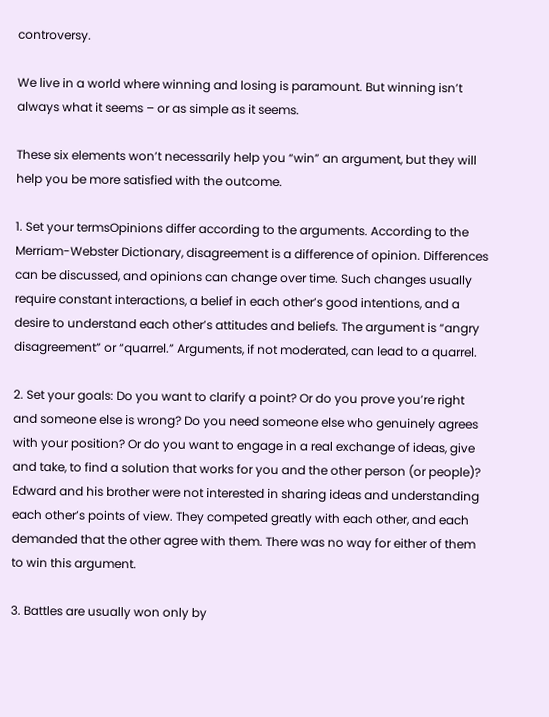controversy.

We live in a world where winning and losing is paramount. But winning isn’t always what it seems – or as simple as it seems.

These six elements won’t necessarily help you “win” an argument, but they will help you be more satisfied with the outcome.

1. Set your termsOpinions differ according to the arguments. According to the Merriam-Webster Dictionary, disagreement is a difference of opinion. Differences can be discussed, and opinions can change over time. Such changes usually require constant interactions, a belief in each other’s good intentions, and a desire to understand each other’s attitudes and beliefs. The argument is “angry disagreement” or “quarrel.” Arguments, if not moderated, can lead to a quarrel.

2. Set your goals: Do you want to clarify a point? Or do you prove you’re right and someone else is wrong? Do you need someone else who genuinely agrees with your position? Or do you want to engage in a real exchange of ideas, give and take, to find a solution that works for you and the other person (or people)? Edward and his brother were not interested in sharing ideas and understanding each other’s points of view. They competed greatly with each other, and each demanded that the other agree with them. There was no way for either of them to win this argument.

3. Battles are usually won only by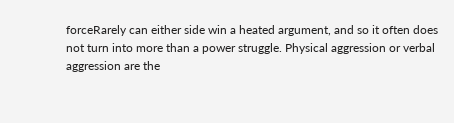forceRarely can either side win a heated argument, and so it often does not turn into more than a power struggle. Physical aggression or verbal aggression are the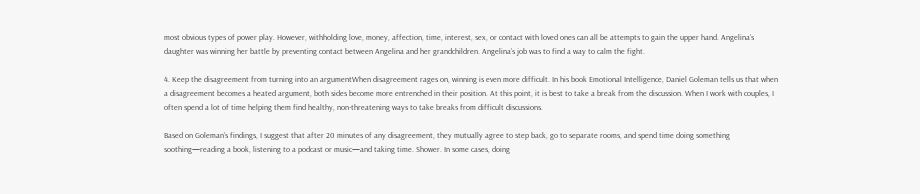most obvious types of power play. However, withholding love, money, affection, time, interest, sex, or contact with loved ones can all be attempts to gain the upper hand. Angelina’s daughter was winning her battle by preventing contact between Angelina and her grandchildren. Angelina’s job was to find a way to calm the fight.

4. Keep the disagreement from turning into an argumentWhen disagreement rages on, winning is even more difficult. In his book Emotional Intelligence, Daniel Goleman tells us that when a disagreement becomes a heated argument, both sides become more entrenched in their position. At this point, it is best to take a break from the discussion. When I work with couples, I often spend a lot of time helping them find healthy, non-threatening ways to take breaks from difficult discussions.

Based on Goleman’s findings, I suggest that after 20 minutes of any disagreement, they mutually agree to step back, go to separate rooms, and spend time doing something soothing—reading a book, listening to a podcast or music—and taking time. Shower. In some cases, doing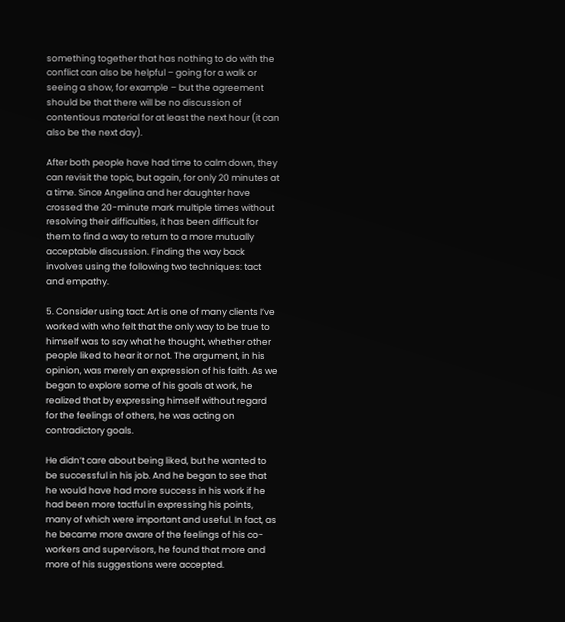something together that has nothing to do with the conflict can also be helpful – going for a walk or seeing a show, for example – but the agreement should be that there will be no discussion of contentious material for at least the next hour (it can also be the next day).

After both people have had time to calm down, they can revisit the topic, but again, for only 20 minutes at a time. Since Angelina and her daughter have crossed the 20-minute mark multiple times without resolving their difficulties, it has been difficult for them to find a way to return to a more mutually acceptable discussion. Finding the way back involves using the following two techniques: tact and empathy.

5. Consider using tact: Art is one of many clients I’ve worked with who felt that the only way to be true to himself was to say what he thought, whether other people liked to hear it or not. The argument, in his opinion, was merely an expression of his faith. As we began to explore some of his goals at work, he realized that by expressing himself without regard for the feelings of others, he was acting on contradictory goals.

He didn’t care about being liked, but he wanted to be successful in his job. And he began to see that he would have had more success in his work if he had been more tactful in expressing his points, many of which were important and useful. In fact, as he became more aware of the feelings of his co-workers and supervisors, he found that more and more of his suggestions were accepted.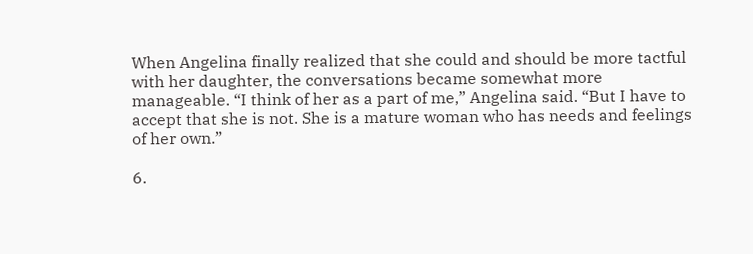When Angelina finally realized that she could and should be more tactful with her daughter, the conversations became somewhat more manageable. “I think of her as a part of me,” Angelina said. “But I have to accept that she is not. She is a mature woman who has needs and feelings of her own.”

6.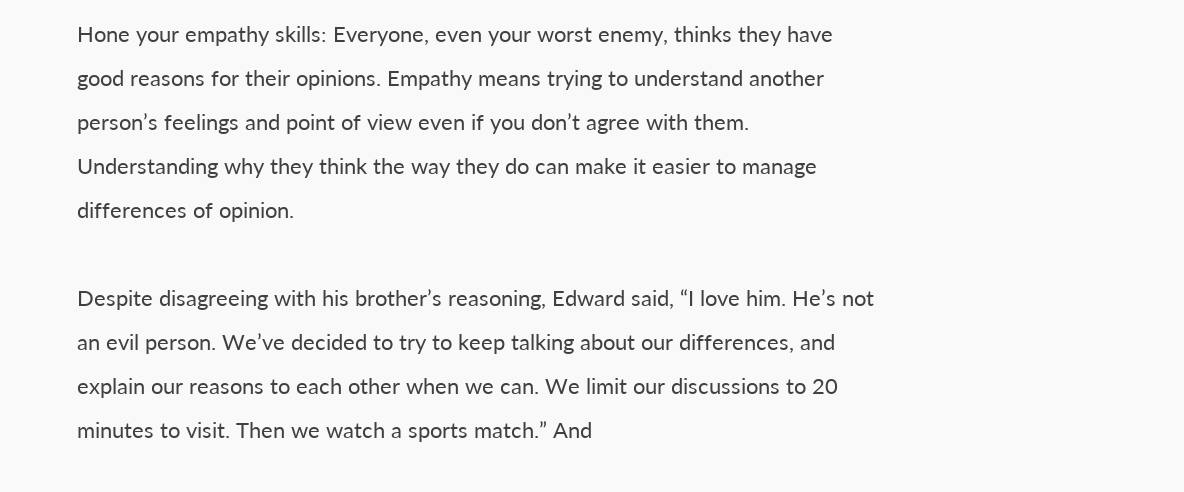Hone your empathy skills: Everyone, even your worst enemy, thinks they have good reasons for their opinions. Empathy means trying to understand another person’s feelings and point of view even if you don’t agree with them. Understanding why they think the way they do can make it easier to manage differences of opinion.

Despite disagreeing with his brother’s reasoning, Edward said, “I love him. He’s not an evil person. We’ve decided to try to keep talking about our differences, and explain our reasons to each other when we can. We limit our discussions to 20 minutes to visit. Then we watch a sports match.” And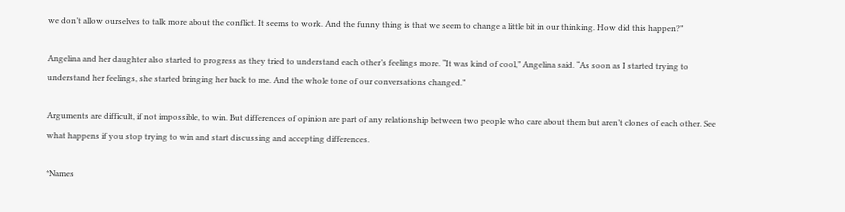we don’t allow ourselves to talk more about the conflict. It seems to work. And the funny thing is that we seem to change a little bit in our thinking. How did this happen?”

Angelina and her daughter also started to progress as they tried to understand each other’s feelings more. “It was kind of cool,” Angelina said. “As soon as I started trying to understand her feelings, she started bringing her back to me. And the whole tone of our conversations changed.”

Arguments are difficult, if not impossible, to win. But differences of opinion are part of any relationship between two people who care about them but aren’t clones of each other. See what happens if you stop trying to win and start discussing and accepting differences.

*Names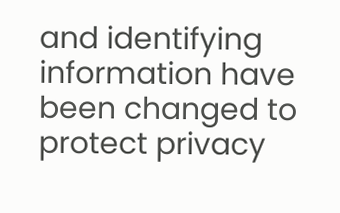and identifying information have been changed to protect privacy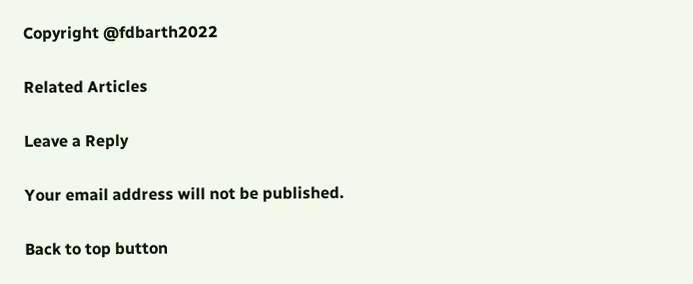Copyright @fdbarth2022

Related Articles

Leave a Reply

Your email address will not be published.

Back to top button